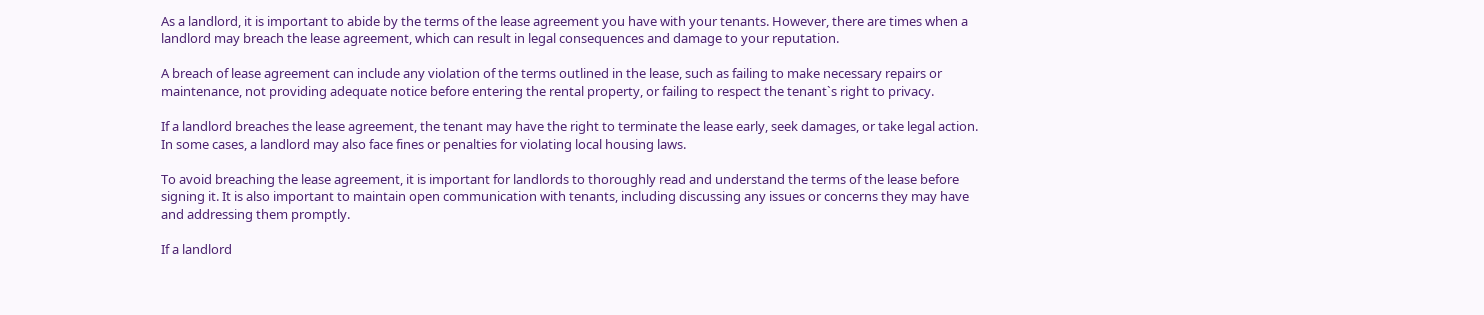As a landlord, it is important to abide by the terms of the lease agreement you have with your tenants. However, there are times when a landlord may breach the lease agreement, which can result in legal consequences and damage to your reputation.

A breach of lease agreement can include any violation of the terms outlined in the lease, such as failing to make necessary repairs or maintenance, not providing adequate notice before entering the rental property, or failing to respect the tenant`s right to privacy.

If a landlord breaches the lease agreement, the tenant may have the right to terminate the lease early, seek damages, or take legal action. In some cases, a landlord may also face fines or penalties for violating local housing laws.

To avoid breaching the lease agreement, it is important for landlords to thoroughly read and understand the terms of the lease before signing it. It is also important to maintain open communication with tenants, including discussing any issues or concerns they may have and addressing them promptly.

If a landlord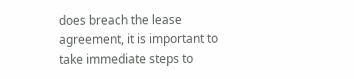does breach the lease agreement, it is important to take immediate steps to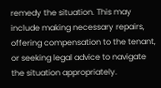remedy the situation. This may include making necessary repairs, offering compensation to the tenant, or seeking legal advice to navigate the situation appropriately.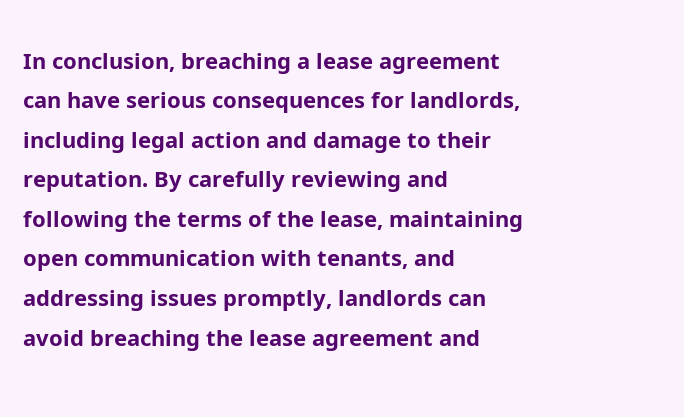In conclusion, breaching a lease agreement can have serious consequences for landlords, including legal action and damage to their reputation. By carefully reviewing and following the terms of the lease, maintaining open communication with tenants, and addressing issues promptly, landlords can avoid breaching the lease agreement and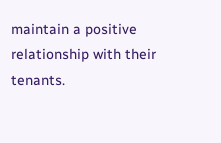maintain a positive relationship with their tenants.